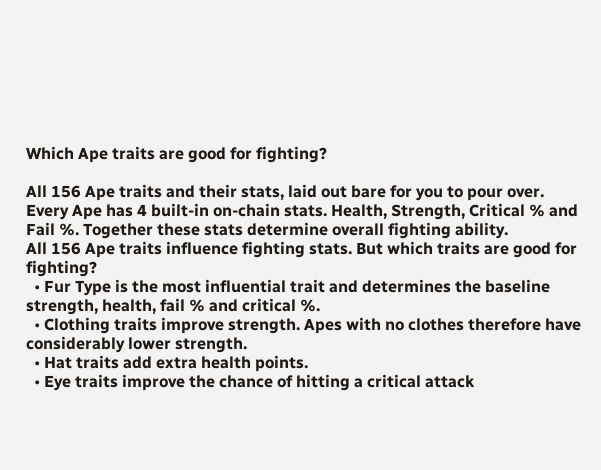Which Ape traits are good for fighting?

All 156 Ape traits and their stats, laid out bare for you to pour over.
Every Ape has 4 built-in on-chain stats. Health, Strength, Critical % and Fail %. Together these stats determine overall fighting ability.
All 156 Ape traits influence fighting stats. But which traits are good for fighting?
  • Fur Type is the most influential trait and determines the baseline strength, health, fail % and critical %.
  • Clothing traits improve strength. Apes with no clothes therefore have considerably lower strength.
  • Hat traits add extra health points.
  • Eye traits improve the chance of hitting a critical attack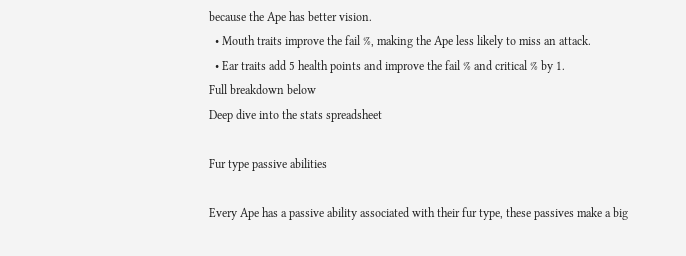because the Ape has better vision.
  • Mouth traits improve the fail %, making the Ape less likely to miss an attack.
  • Ear traits add 5 health points and improve the fail % and critical % by 1.
Full breakdown below
Deep dive into the stats spreadsheet

Fur type passive abilities

Every Ape has a passive ability associated with their fur type, these passives make a big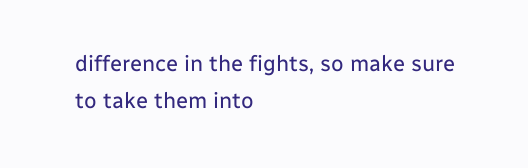difference in the fights, so make sure to take them into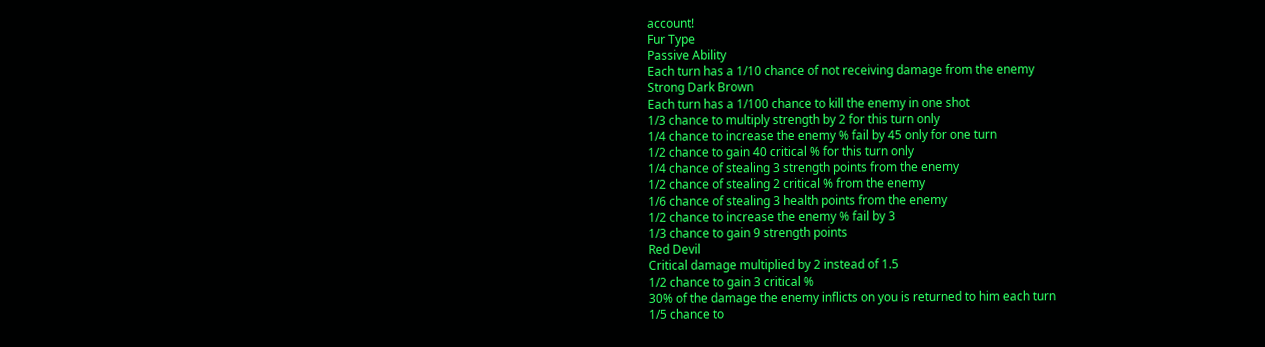account!
Fur Type
Passive Ability
Each turn has a 1/10 chance of not receiving damage from the enemy
Strong Dark Brown
Each turn has a 1/100 chance to kill the enemy in one shot
1/3 chance to multiply strength by 2 for this turn only
1/4 chance to increase the enemy % fail by 45 only for one turn
1/2 chance to gain 40 critical % for this turn only
1/4 chance of stealing 3 strength points from the enemy
1/2 chance of stealing 2 critical % from the enemy
1/6 chance of stealing 3 health points from the enemy
1/2 chance to increase the enemy % fail by 3
1/3 chance to gain 9 strength points
Red Devil
Critical damage multiplied by 2 instead of 1.5
1/2 chance to gain 3 critical %
30% of the damage the enemy inflicts on you is returned to him each turn
1/5 chance to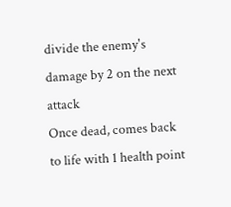divide the enemy's damage by 2 on the next attack
Once dead, comes back to life with 1 health point